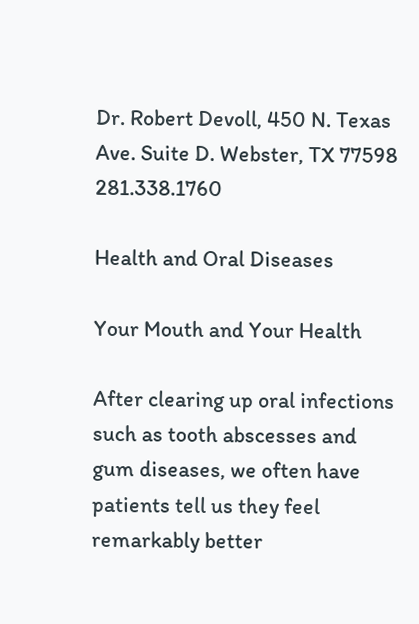Dr. Robert Devoll, 450 N. Texas Ave. Suite D. Webster, TX 77598 281.338.1760

Health and Oral Diseases

Your Mouth and Your Health

After clearing up oral infections such as tooth abscesses and gum diseases, we often have patients tell us they feel remarkably better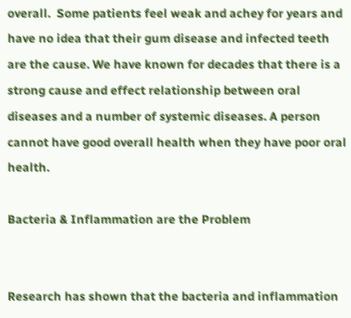overall.  Some patients feel weak and achey for years and have no idea that their gum disease and infected teeth are the cause. We have known for decades that there is a strong cause and effect relationship between oral diseases and a number of systemic diseases. A person cannot have good overall health when they have poor oral health.

Bacteria & Inflammation are the Problem


Research has shown that the bacteria and inflammation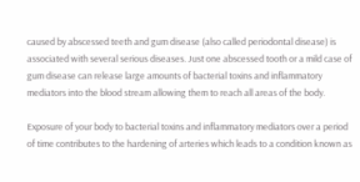caused by abscessed teeth and gum disease (also called periodontal disease) is associated with several serious diseases. Just one abscessed tooth or a mild case of gum disease can release large amounts of bacterial toxins and inflammatory mediators into the blood stream allowing them to reach all areas of the body.

Exposure of your body to bacterial toxins and inflammatory mediators over a period of time contributes to the hardening of arteries which leads to a condition known as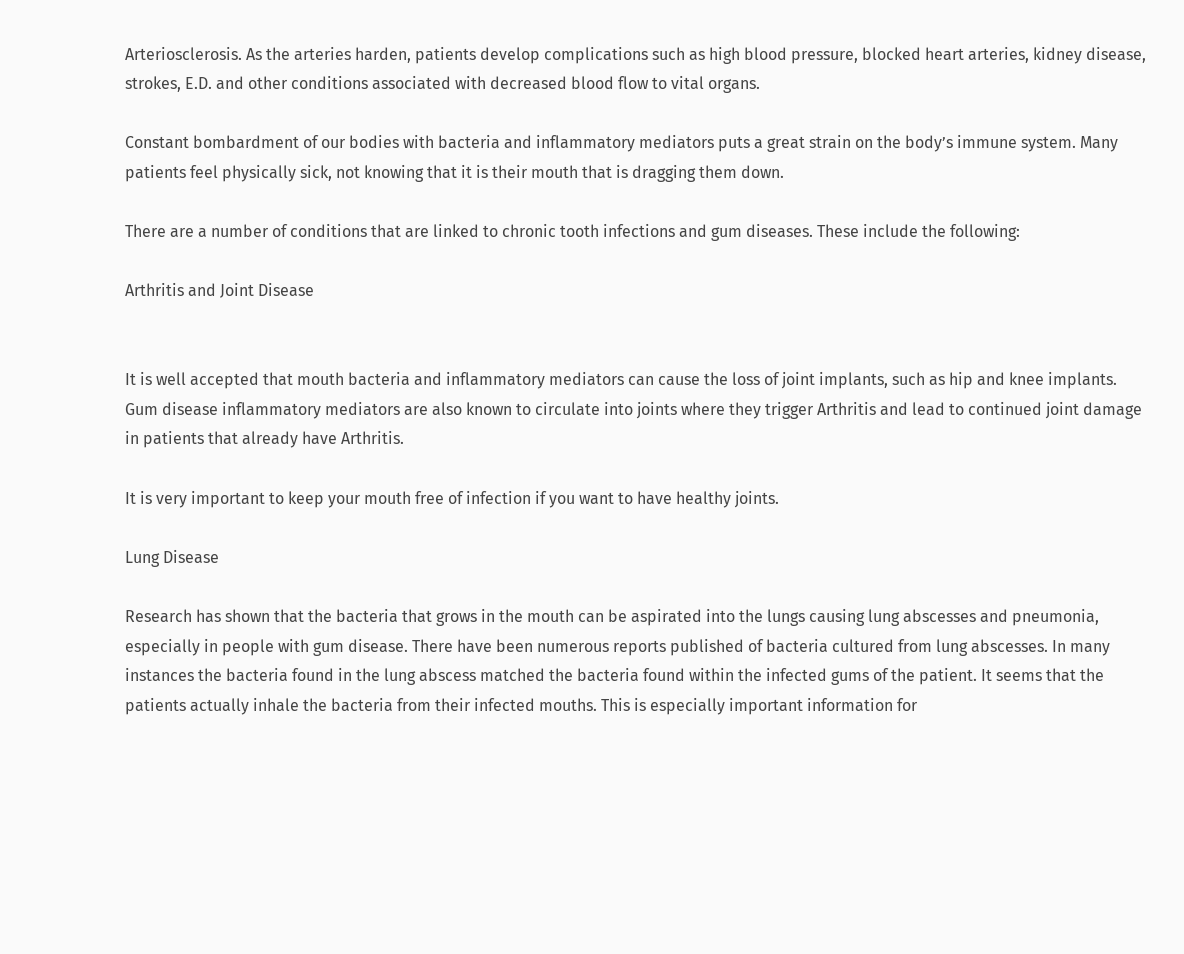Arteriosclerosis. As the arteries harden, patients develop complications such as high blood pressure, blocked heart arteries, kidney disease, strokes, E.D. and other conditions associated with decreased blood flow to vital organs.

Constant bombardment of our bodies with bacteria and inflammatory mediators puts a great strain on the body’s immune system. Many patients feel physically sick, not knowing that it is their mouth that is dragging them down.

There are a number of conditions that are linked to chronic tooth infections and gum diseases. These include the following:

Arthritis and Joint Disease


It is well accepted that mouth bacteria and inflammatory mediators can cause the loss of joint implants, such as hip and knee implants. Gum disease inflammatory mediators are also known to circulate into joints where they trigger Arthritis and lead to continued joint damage in patients that already have Arthritis.

It is very important to keep your mouth free of infection if you want to have healthy joints.

Lung Disease

Research has shown that the bacteria that grows in the mouth can be aspirated into the lungs causing lung abscesses and pneumonia, especially in people with gum disease. There have been numerous reports published of bacteria cultured from lung abscesses. In many instances the bacteria found in the lung abscess matched the bacteria found within the infected gums of the patient. It seems that the patients actually inhale the bacteria from their infected mouths. This is especially important information for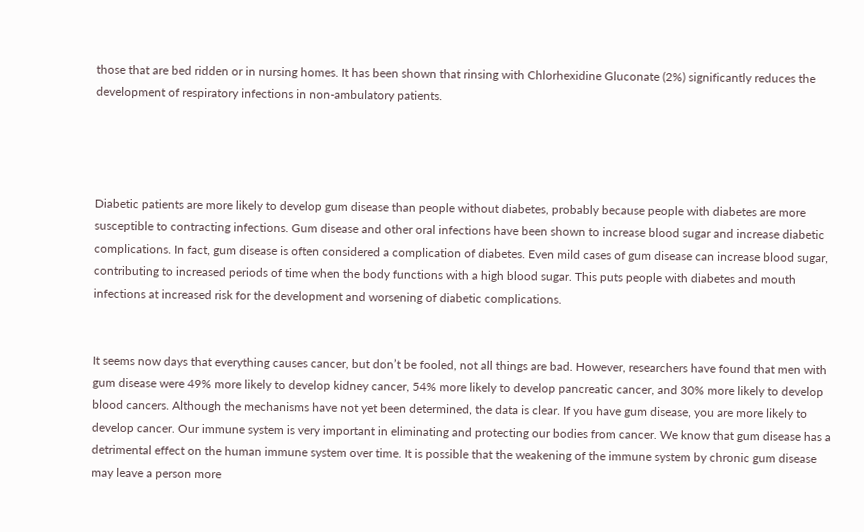those that are bed ridden or in nursing homes. It has been shown that rinsing with Chlorhexidine Gluconate (2%) significantly reduces the development of respiratory infections in non-ambulatory patients.




Diabetic patients are more likely to develop gum disease than people without diabetes, probably because people with diabetes are more susceptible to contracting infections. Gum disease and other oral infections have been shown to increase blood sugar and increase diabetic complications. In fact, gum disease is often considered a complication of diabetes. Even mild cases of gum disease can increase blood sugar, contributing to increased periods of time when the body functions with a high blood sugar. This puts people with diabetes and mouth infections at increased risk for the development and worsening of diabetic complications.


It seems now days that everything causes cancer, but don’t be fooled, not all things are bad. However, researchers have found that men with gum disease were 49% more likely to develop kidney cancer, 54% more likely to develop pancreatic cancer, and 30% more likely to develop blood cancers. Although the mechanisms have not yet been determined, the data is clear. If you have gum disease, you are more likely to develop cancer. Our immune system is very important in eliminating and protecting our bodies from cancer. We know that gum disease has a detrimental effect on the human immune system over time. It is possible that the weakening of the immune system by chronic gum disease may leave a person more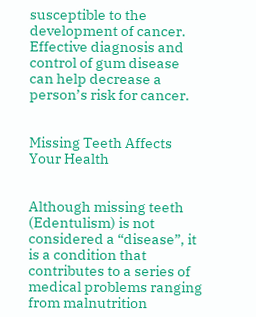susceptible to the development of cancer. Effective diagnosis and control of gum disease can help decrease a person’s risk for cancer.


Missing Teeth Affects Your Health


Although missing teeth (Edentulism) is not considered a “disease”, it is a condition that contributes to a series of medical problems ranging from malnutrition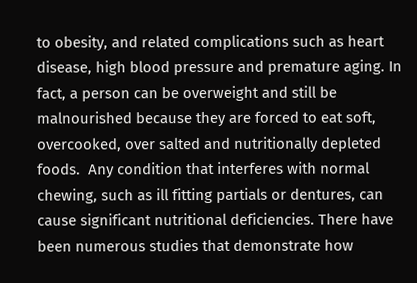to obesity, and related complications such as heart disease, high blood pressure and premature aging. In fact, a person can be overweight and still be malnourished because they are forced to eat soft, overcooked, over salted and nutritionally depleted foods.  Any condition that interferes with normal chewing, such as ill fitting partials or dentures, can cause significant nutritional deficiencies. There have been numerous studies that demonstrate how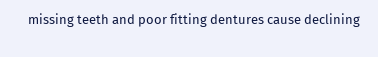missing teeth and poor fitting dentures cause declining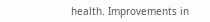health. Improvements in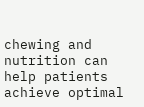chewing and nutrition can help patients achieve optimal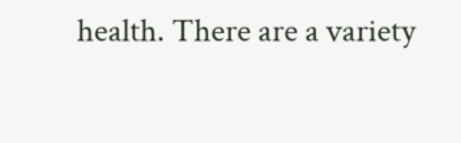health. There are a variety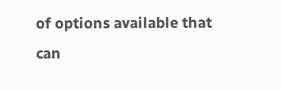of options available that can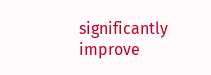significantly improve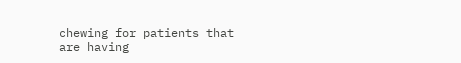chewing for patients that are having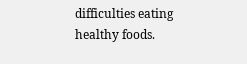difficulties eating healthy foods.